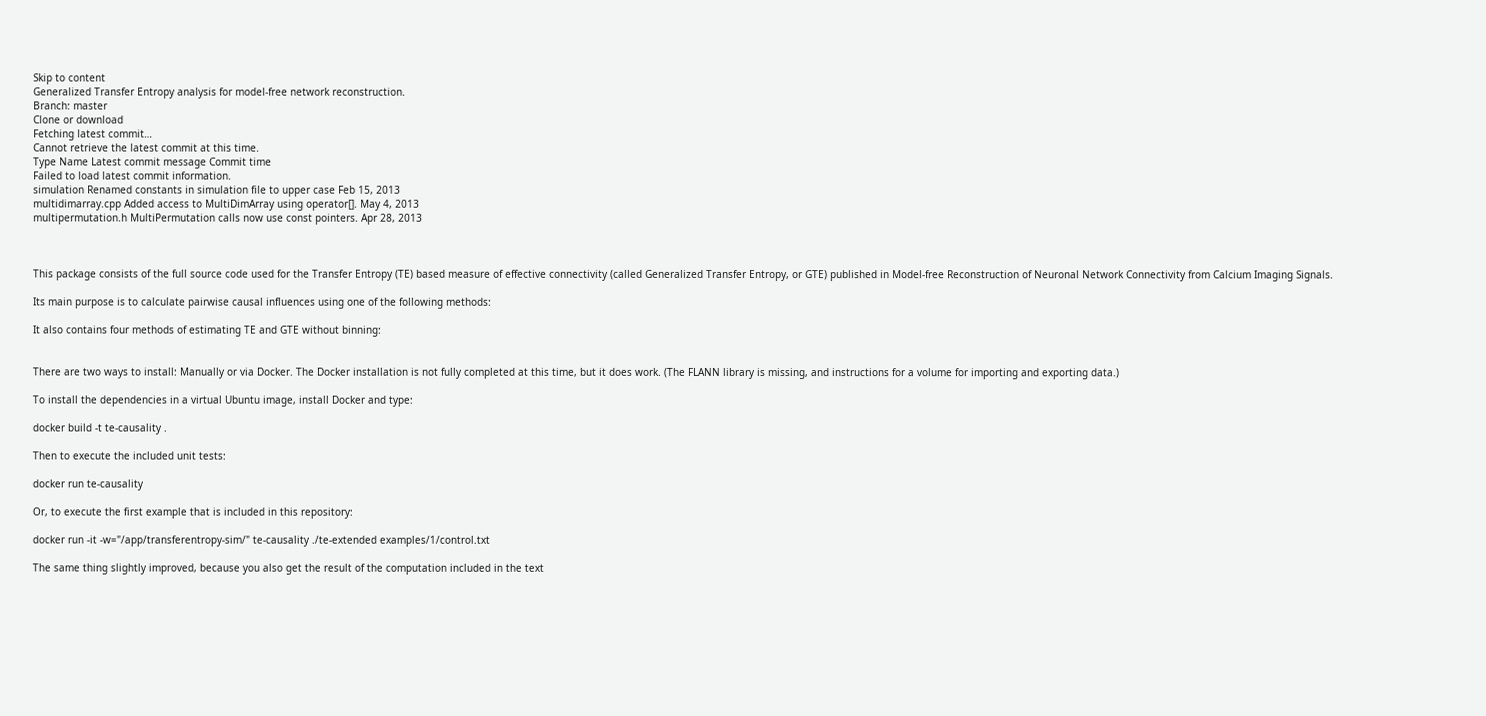Skip to content
Generalized Transfer Entropy analysis for model-free network reconstruction.
Branch: master
Clone or download
Fetching latest commit…
Cannot retrieve the latest commit at this time.
Type Name Latest commit message Commit time
Failed to load latest commit information.
simulation Renamed constants in simulation file to upper case Feb 15, 2013
multidimarray.cpp Added access to MultiDimArray using operator[]. May 4, 2013
multipermutation.h MultiPermutation calls now use const pointers. Apr 28, 2013



This package consists of the full source code used for the Transfer Entropy (TE) based measure of effective connectivity (called Generalized Transfer Entropy, or GTE) published in Model-free Reconstruction of Neuronal Network Connectivity from Calcium Imaging Signals.

Its main purpose is to calculate pairwise causal influences using one of the following methods:

It also contains four methods of estimating TE and GTE without binning:


There are two ways to install: Manually or via Docker. The Docker installation is not fully completed at this time, but it does work. (The FLANN library is missing, and instructions for a volume for importing and exporting data.)

To install the dependencies in a virtual Ubuntu image, install Docker and type:

docker build -t te-causality .

Then to execute the included unit tests:

docker run te-causality

Or, to execute the first example that is included in this repository:

docker run -it -w="/app/transferentropy-sim/" te-causality ./te-extended examples/1/control.txt

The same thing slightly improved, because you also get the result of the computation included in the text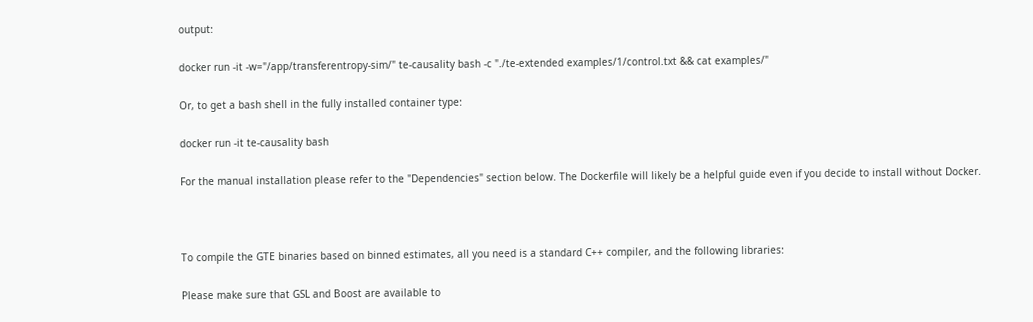output:

docker run -it -w="/app/transferentropy-sim/" te-causality bash -c "./te-extended examples/1/control.txt && cat examples/"

Or, to get a bash shell in the fully installed container type:

docker run -it te-causality bash

For the manual installation please refer to the "Dependencies" section below. The Dockerfile will likely be a helpful guide even if you decide to install without Docker.



To compile the GTE binaries based on binned estimates, all you need is a standard C++ compiler, and the following libraries:

Please make sure that GSL and Boost are available to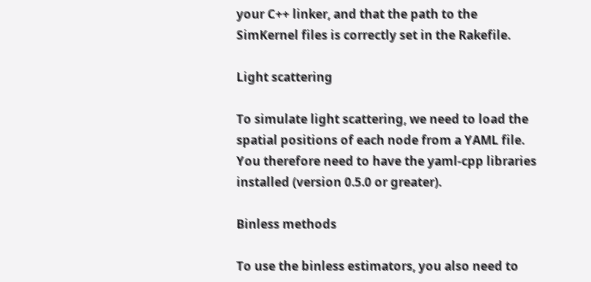your C++ linker, and that the path to the SimKernel files is correctly set in the Rakefile.

Light scattering

To simulate light scattering, we need to load the spatial positions of each node from a YAML file. You therefore need to have the yaml-cpp libraries installed (version 0.5.0 or greater).

Binless methods

To use the binless estimators, you also need to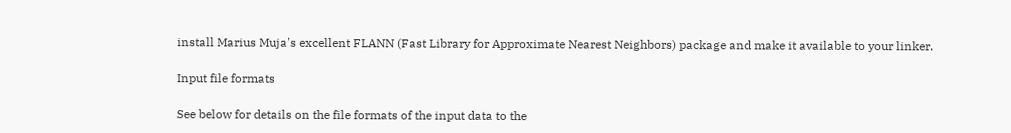install Marius Muja's excellent FLANN (Fast Library for Approximate Nearest Neighbors) package and make it available to your linker.

Input file formats

See below for details on the file formats of the input data to the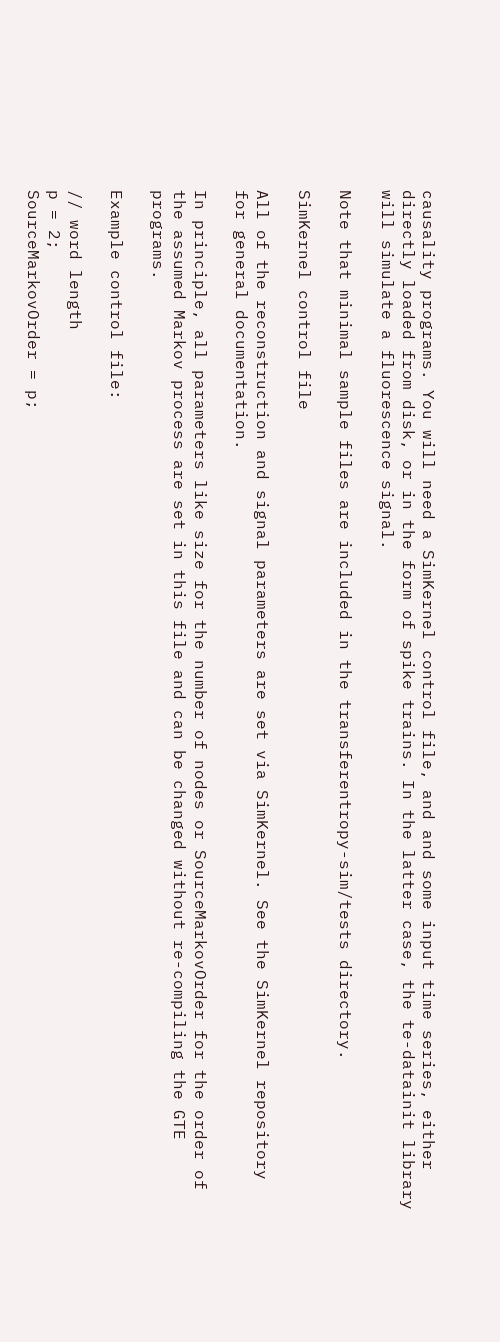causality programs. You will need a SimKernel control file, and and some input time series, either directly loaded from disk, or in the form of spike trains. In the latter case, the te-datainit library will simulate a fluorescence signal.

Note that minimal sample files are included in the transferentropy-sim/tests directory.

SimKernel control file

All of the reconstruction and signal parameters are set via SimKernel. See the SimKernel repository for general documentation.

In principle, all parameters like size for the number of nodes or SourceMarkovOrder for the order of the assumed Markov process are set in this file and can be changed without re-compiling the GTE programs.

Example control file:

// word length
p = 2;
SourceMarkovOrder = p;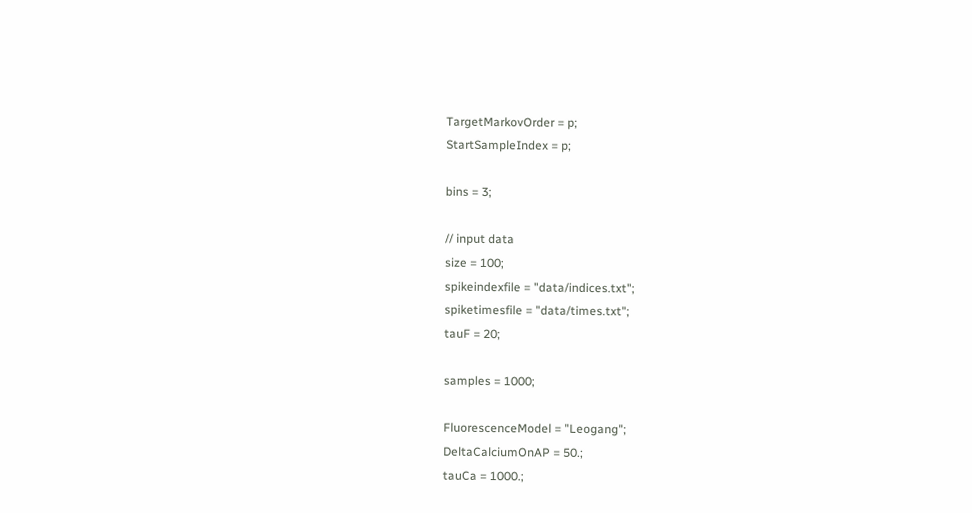TargetMarkovOrder = p;
StartSampleIndex = p;

bins = 3;

// input data
size = 100;
spikeindexfile = "data/indices.txt";
spiketimesfile = "data/times.txt";
tauF = 20;

samples = 1000;

FluorescenceModel = "Leogang";
DeltaCalciumOnAP = 50.;
tauCa = 1000.;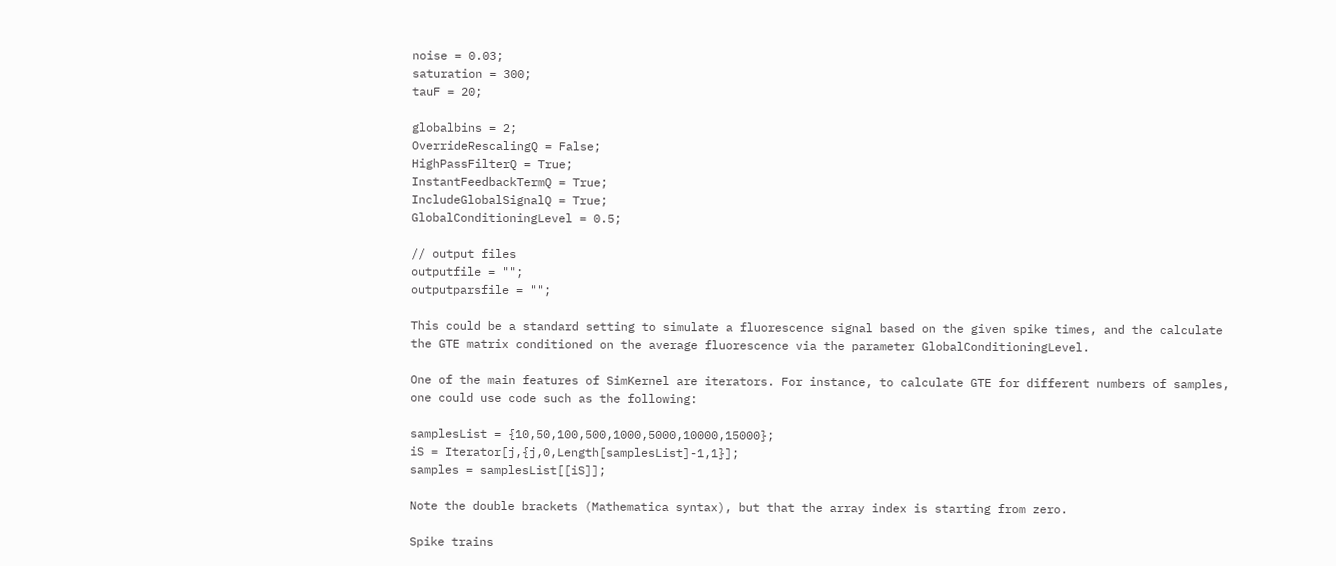noise = 0.03;
saturation = 300;
tauF = 20;

globalbins = 2;
OverrideRescalingQ = False;
HighPassFilterQ = True;
InstantFeedbackTermQ = True;
IncludeGlobalSignalQ = True;
GlobalConditioningLevel = 0.5;

// output files
outputfile = "";
outputparsfile = "";

This could be a standard setting to simulate a fluorescence signal based on the given spike times, and the calculate the GTE matrix conditioned on the average fluorescence via the parameter GlobalConditioningLevel.

One of the main features of SimKernel are iterators. For instance, to calculate GTE for different numbers of samples, one could use code such as the following:

samplesList = {10,50,100,500,1000,5000,10000,15000};
iS = Iterator[j,{j,0,Length[samplesList]-1,1}];
samples = samplesList[[iS]];

Note the double brackets (Mathematica syntax), but that the array index is starting from zero.

Spike trains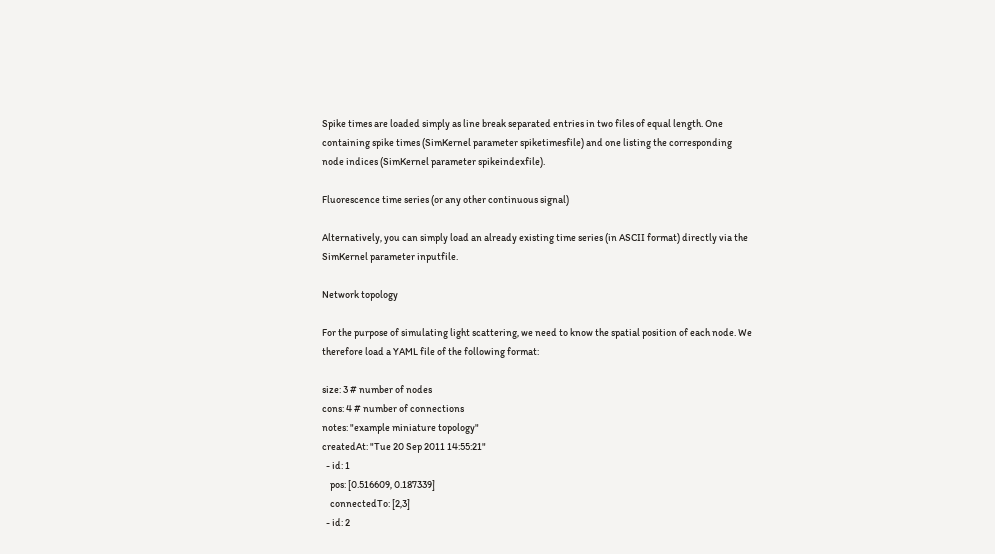Spike times are loaded simply as line break separated entries in two files of equal length. One containing spike times (SimKernel parameter spiketimesfile) and one listing the corresponding node indices (SimKernel parameter spikeindexfile).

Fluorescence time series (or any other continuous signal)

Alternatively, you can simply load an already existing time series (in ASCII format) directly via the SimKernel parameter inputfile.

Network topology

For the purpose of simulating light scattering, we need to know the spatial position of each node. We therefore load a YAML file of the following format:

size: 3 # number of nodes
cons: 4 # number of connections
notes: "example miniature topology"
createdAt: "Tue 20 Sep 2011 14:55:21"
  - id: 1
    pos: [0.516609, 0.187339]
    connectedTo: [2,3]
  - id: 2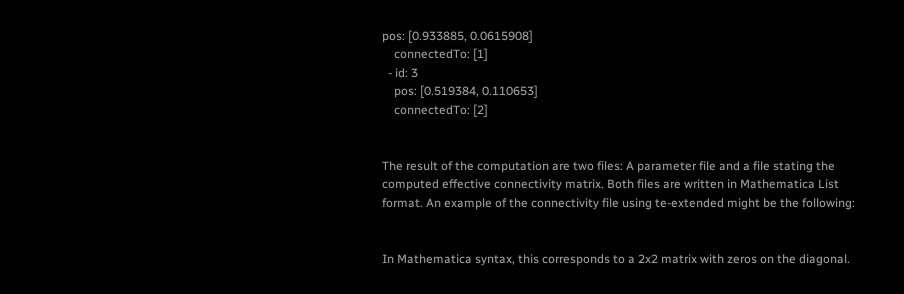pos: [0.933885, 0.0615908]
    connectedTo: [1]
  - id: 3
    pos: [0.519384, 0.110653]
    connectedTo: [2]


The result of the computation are two files: A parameter file and a file stating the computed effective connectivity matrix. Both files are written in Mathematica List format. An example of the connectivity file using te-extended might be the following:


In Mathematica syntax, this corresponds to a 2x2 matrix with zeros on the diagonal.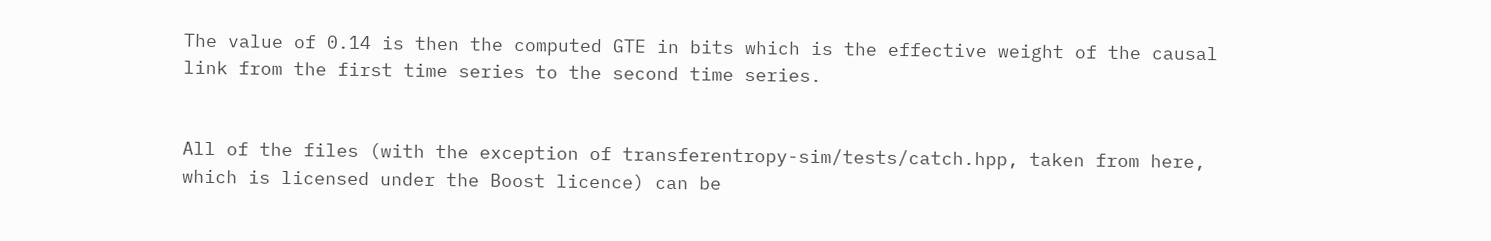The value of 0.14 is then the computed GTE in bits which is the effective weight of the causal link from the first time series to the second time series.


All of the files (with the exception of transferentropy-sim/tests/catch.hpp, taken from here, which is licensed under the Boost licence) can be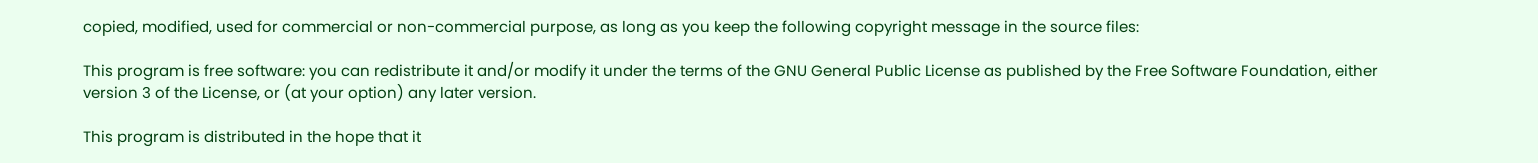copied, modified, used for commercial or non-commercial purpose, as long as you keep the following copyright message in the source files:

This program is free software: you can redistribute it and/or modify it under the terms of the GNU General Public License as published by the Free Software Foundation, either version 3 of the License, or (at your option) any later version.

This program is distributed in the hope that it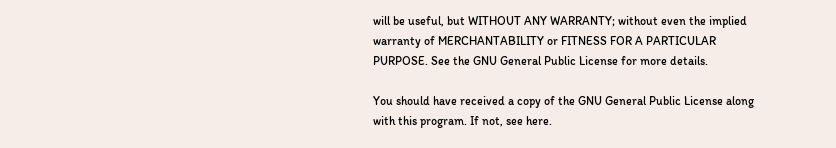will be useful, but WITHOUT ANY WARRANTY; without even the implied warranty of MERCHANTABILITY or FITNESS FOR A PARTICULAR PURPOSE. See the GNU General Public License for more details.

You should have received a copy of the GNU General Public License along with this program. If not, see here.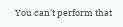You can’t perform that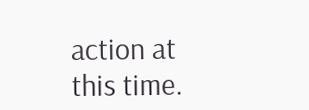action at this time.